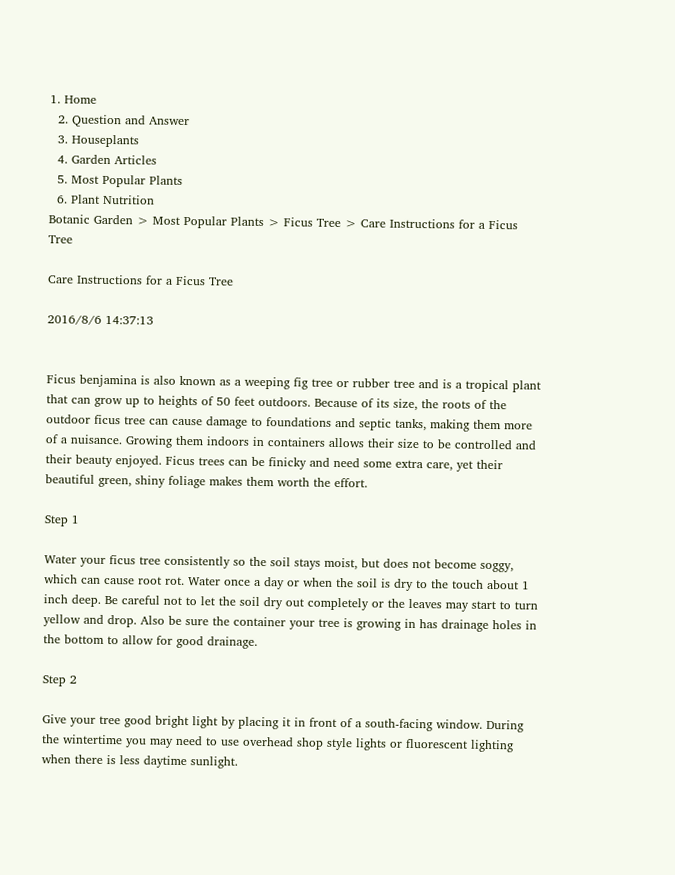1. Home
  2. Question and Answer
  3. Houseplants
  4. Garden Articles
  5. Most Popular Plants
  6. Plant Nutrition
Botanic Garden > Most Popular Plants > Ficus Tree > Care Instructions for a Ficus Tree

Care Instructions for a Ficus Tree

2016/8/6 14:37:13


Ficus benjamina is also known as a weeping fig tree or rubber tree and is a tropical plant that can grow up to heights of 50 feet outdoors. Because of its size, the roots of the outdoor ficus tree can cause damage to foundations and septic tanks, making them more of a nuisance. Growing them indoors in containers allows their size to be controlled and their beauty enjoyed. Ficus trees can be finicky and need some extra care, yet their beautiful green, shiny foliage makes them worth the effort.

Step 1

Water your ficus tree consistently so the soil stays moist, but does not become soggy, which can cause root rot. Water once a day or when the soil is dry to the touch about 1 inch deep. Be careful not to let the soil dry out completely or the leaves may start to turn yellow and drop. Also be sure the container your tree is growing in has drainage holes in the bottom to allow for good drainage.

Step 2

Give your tree good bright light by placing it in front of a south-facing window. During the wintertime you may need to use overhead shop style lights or fluorescent lighting when there is less daytime sunlight.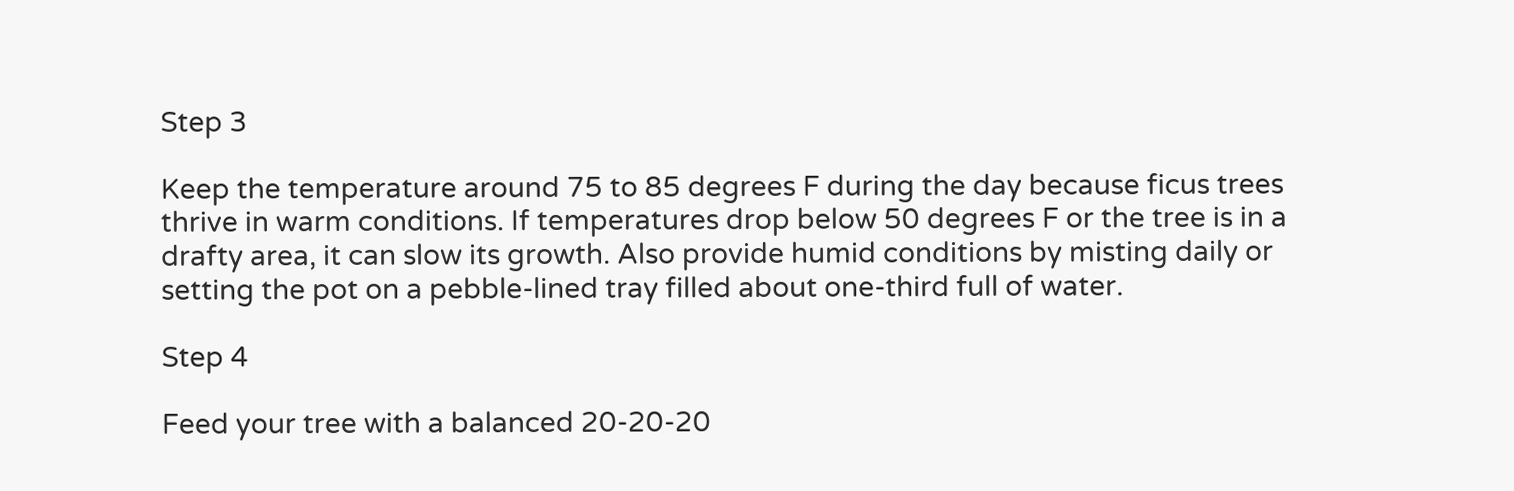Step 3

Keep the temperature around 75 to 85 degrees F during the day because ficus trees thrive in warm conditions. If temperatures drop below 50 degrees F or the tree is in a drafty area, it can slow its growth. Also provide humid conditions by misting daily or setting the pot on a pebble-lined tray filled about one-third full of water.

Step 4

Feed your tree with a balanced 20-20-20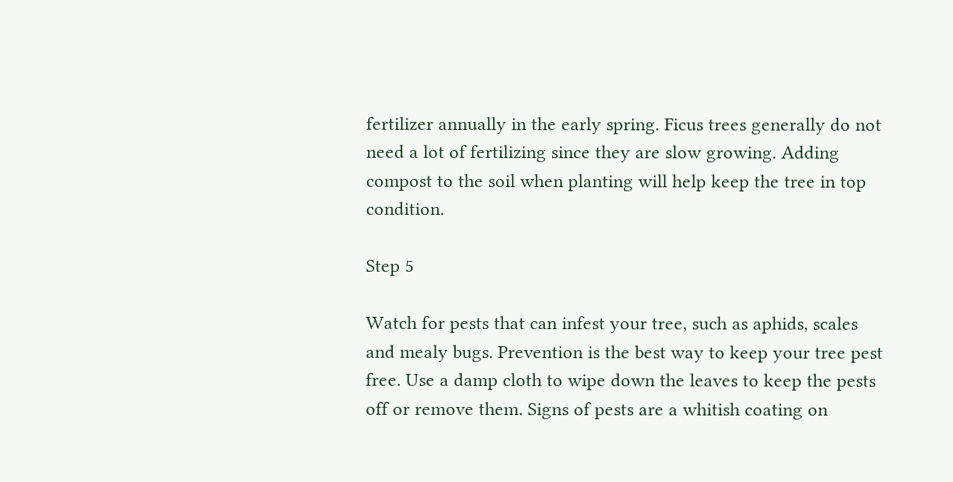fertilizer annually in the early spring. Ficus trees generally do not need a lot of fertilizing since they are slow growing. Adding compost to the soil when planting will help keep the tree in top condition.

Step 5

Watch for pests that can infest your tree, such as aphids, scales and mealy bugs. Prevention is the best way to keep your tree pest free. Use a damp cloth to wipe down the leaves to keep the pests off or remove them. Signs of pests are a whitish coating on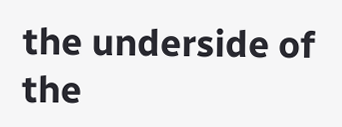the underside of the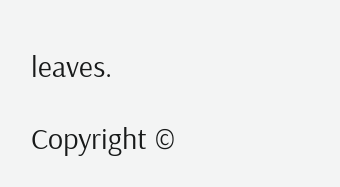leaves.

Copyright ©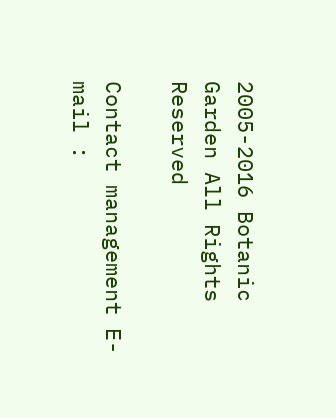2005-2016 Botanic Garden All Rights Reserved

Contact management E-mail :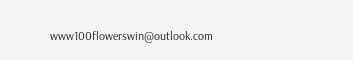www100flowerswin@outlook.com